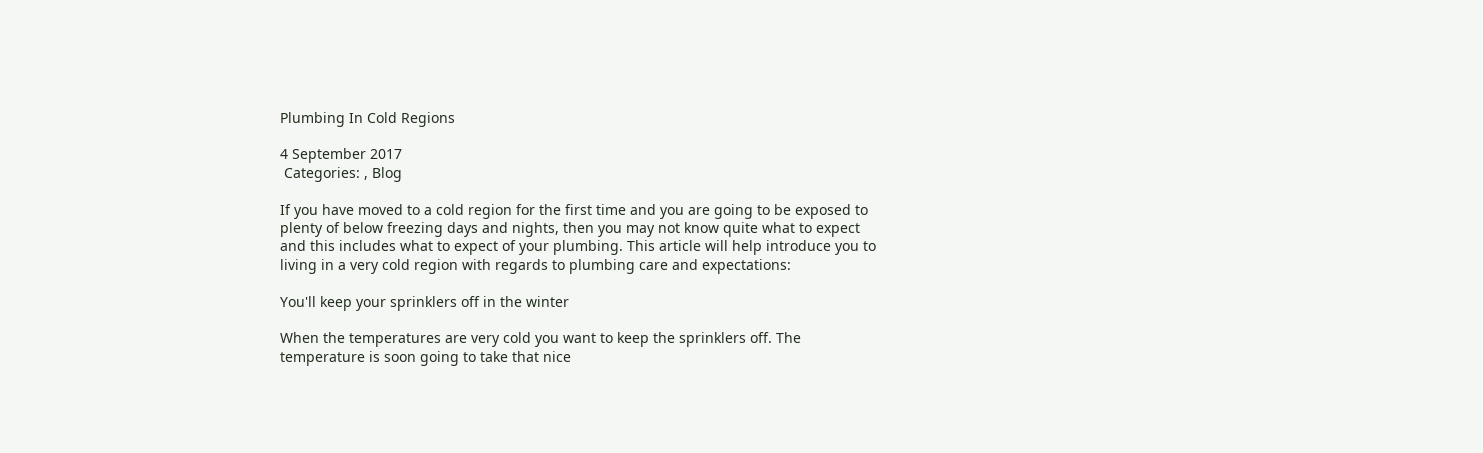Plumbing In Cold Regions

4 September 2017
 Categories: , Blog

If you have moved to a cold region for the first time and you are going to be exposed to plenty of below freezing days and nights, then you may not know quite what to expect and this includes what to expect of your plumbing. This article will help introduce you to living in a very cold region with regards to plumbing care and expectations:

You'll keep your sprinklers off in the winter

When the temperatures are very cold you want to keep the sprinklers off. The temperature is soon going to take that nice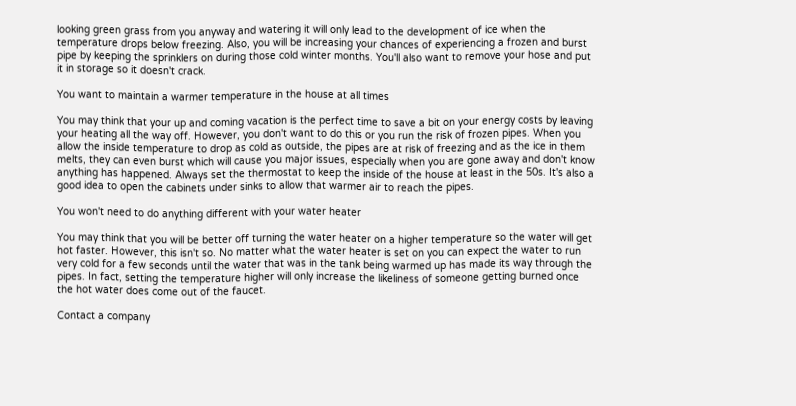looking green grass from you anyway and watering it will only lead to the development of ice when the temperature drops below freezing. Also, you will be increasing your chances of experiencing a frozen and burst pipe by keeping the sprinklers on during those cold winter months. You'll also want to remove your hose and put it in storage so it doesn't crack.

You want to maintain a warmer temperature in the house at all times

You may think that your up and coming vacation is the perfect time to save a bit on your energy costs by leaving your heating all the way off. However, you don't want to do this or you run the risk of frozen pipes. When you allow the inside temperature to drop as cold as outside, the pipes are at risk of freezing and as the ice in them melts, they can even burst which will cause you major issues, especially when you are gone away and don't know anything has happened. Always set the thermostat to keep the inside of the house at least in the 50s. It's also a good idea to open the cabinets under sinks to allow that warmer air to reach the pipes.

You won't need to do anything different with your water heater

You may think that you will be better off turning the water heater on a higher temperature so the water will get hot faster. However, this isn't so. No matter what the water heater is set on you can expect the water to run very cold for a few seconds until the water that was in the tank being warmed up has made its way through the pipes. In fact, setting the temperature higher will only increase the likeliness of someone getting burned once the hot water does come out of the faucet.

Contact a company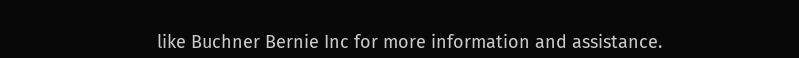like Buchner Bernie Inc for more information and assistance.